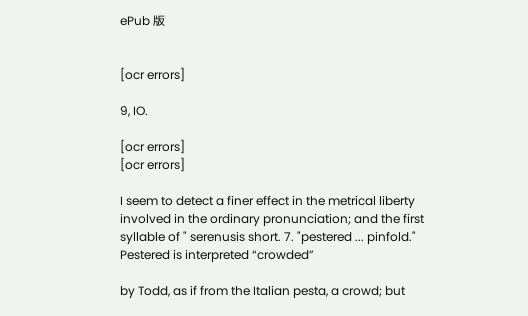ePub 版


[ocr errors]

9, IO.

[ocr errors]
[ocr errors]

I seem to detect a finer effect in the metrical liberty involved in the ordinary pronunciation; and the first syllable of " serenusis short. 7. "pestered ... pinfold." Pestered is interpreted “crowded”

by Todd, as if from the Italian pesta, a crowd; but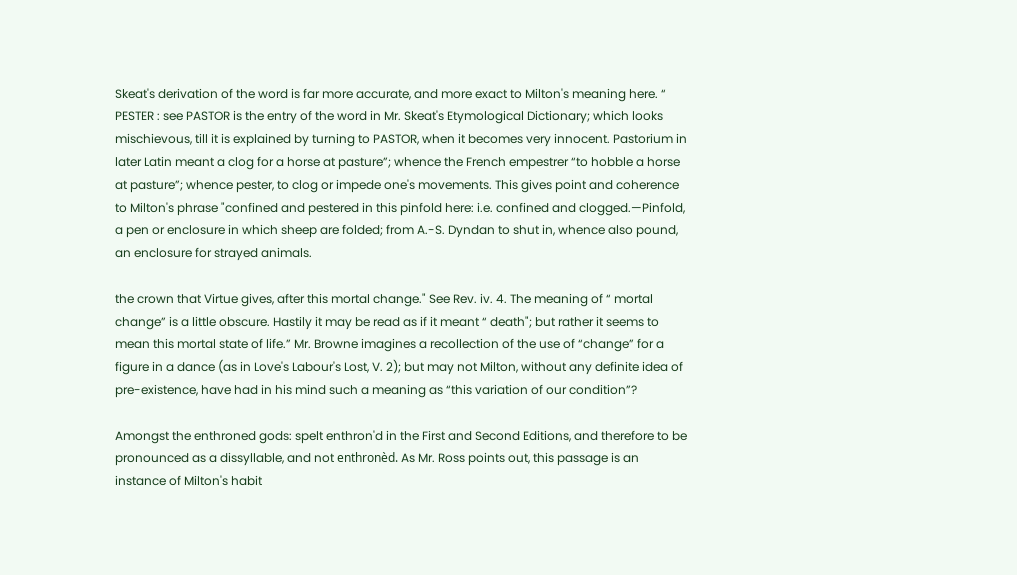Skeat's derivation of the word is far more accurate, and more exact to Milton's meaning here. “ PESTER : see PASTOR is the entry of the word in Mr. Skeat's Etymological Dictionary; which looks mischievous, till it is explained by turning to PASTOR, when it becomes very innocent. Pastorium in later Latin meant a clog for a horse at pasture”; whence the French empestrer “to hobble a horse at pasture”; whence pester, to clog or impede one's movements. This gives point and coherence to Milton's phrase "confined and pestered in this pinfold here: i.e. confined and clogged.—Pinfold, a pen or enclosure in which sheep are folded; from A.-S. Dyndan to shut in, whence also pound, an enclosure for strayed animals.

the crown that Virtue gives, after this mortal change." See Rev. iv. 4. The meaning of “ mortal change” is a little obscure. Hastily it may be read as if it meant “ death"; but rather it seems to mean this mortal state of life.” Mr. Browne imagines a recollection of the use of “change” for a figure in a dance (as in Love's Labour's Lost, V. 2); but may not Milton, without any definite idea of pre-existence, have had in his mind such a meaning as “this variation of our condition”?

Amongst the enthroned gods: spelt enthron'd in the First and Second Editions, and therefore to be pronounced as a dissyllable, and not enthronèd. As Mr. Ross points out, this passage is an instance of Milton's habit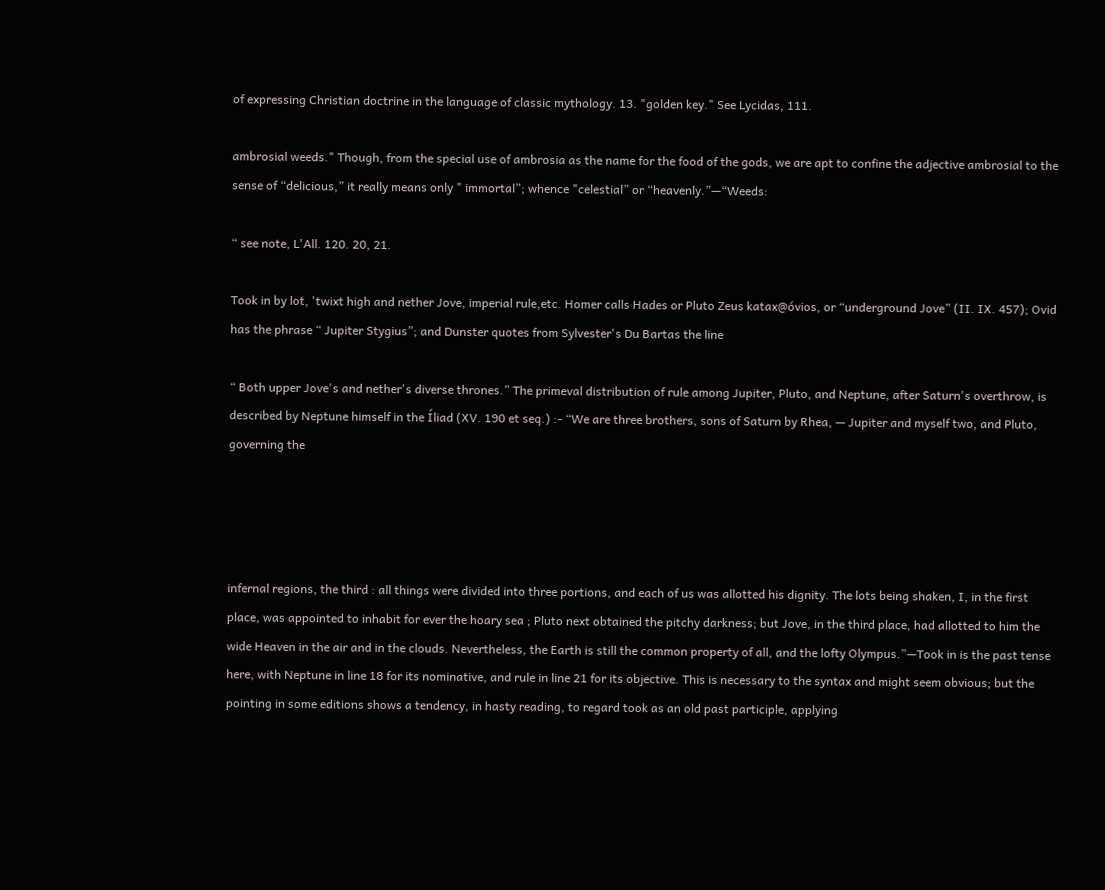of expressing Christian doctrine in the language of classic mythology. 13. "golden key." See Lycidas, 111.

ambrosial weeds." Though, from the special use of ambrosia as the name for the food of the gods, we are apt to confine the adjective ambrosial to the sense of “delicious,” it really means only " immortal”; whence "celestial” or “heavenly.”—“Weeds:

“ see note, L'All. 120. 20, 21.

Took in by lot, 'twixt high and nether Jove, imperial rule,etc. Homer calls Hades or Pluto Zeus katax@óvios, or “underground Jove” (II. IX. 457); Ovid has the phrase “ Jupiter Stygius”; and Dunster quotes from Sylvester's Du Bartas the line

“ Both upper Jove's and nether's diverse thrones.” The primeval distribution of rule among Jupiter, Pluto, and Neptune, after Saturn's overthrow, is described by Neptune himself in the Íliad (XV. 190 et seq.) :- “We are three brothers, sons of Saturn by Rhea, — Jupiter and myself two, and Pluto, governing the




infernal regions, the third : all things were divided into three portions, and each of us was allotted his dignity. The lots being shaken, I, in the first place, was appointed to inhabit for ever the hoary sea ; Pluto next obtained the pitchy darkness; but Jove, in the third place, had allotted to him the wide Heaven in the air and in the clouds. Nevertheless, the Earth is still the common property of all, and the lofty Olympus.”—Took in is the past tense here, with Neptune in line 18 for its nominative, and rule in line 21 for its objective. This is necessary to the syntax and might seem obvious; but the pointing in some editions shows a tendency, in hasty reading, to regard took as an old past participle, applying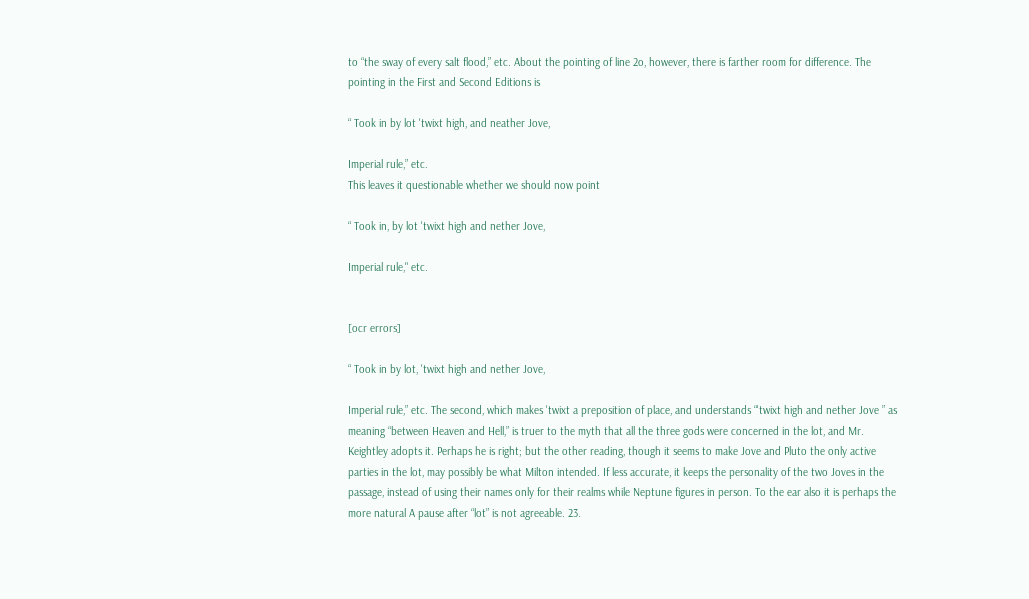to “the sway of every salt flood,” etc. About the pointing of line 2o, however, there is farther room for difference. The pointing in the First and Second Editions is

“ Took in by lot 'twixt high, and neather Jove,

Imperial rule,” etc.
This leaves it questionable whether we should now point

“ Took in, by lot 'twixt high and nether Jove,

Imperial rule," etc.


[ocr errors]

“ Took in by lot, 'twixt high and nether Jove,

Imperial rule,” etc. The second, which makes 'twixt a preposition of place, and understands “'twixt high and nether Jove ” as meaning “between Heaven and Hell,” is truer to the myth that all the three gods were concerned in the lot, and Mr. Keightley adopts it. Perhaps he is right; but the other reading, though it seems to make Jove and Pluto the only active parties in the lot, may possibly be what Milton intended. If less accurate, it keeps the personality of the two Joves in the passage, instead of using their names only for their realms while Neptune figures in person. To the ear also it is perhaps the more natural A pause after “lot” is not agreeable. 23.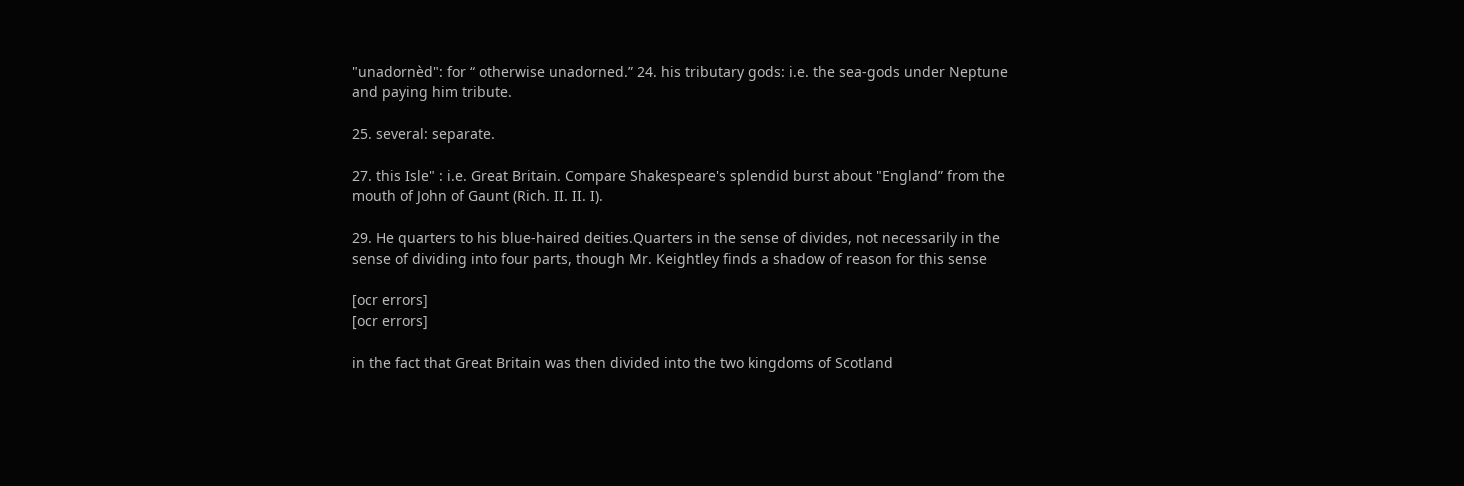"unadornèd": for “ otherwise unadorned.” 24. his tributary gods: i.e. the sea-gods under Neptune and paying him tribute.

25. several: separate.

27. this Isle" : i.e. Great Britain. Compare Shakespeare's splendid burst about "England” from the mouth of John of Gaunt (Rich. II. II. I).

29. He quarters to his blue-haired deities.Quarters in the sense of divides, not necessarily in the sense of dividing into four parts, though Mr. Keightley finds a shadow of reason for this sense

[ocr errors]
[ocr errors]

in the fact that Great Britain was then divided into the two kingdoms of Scotland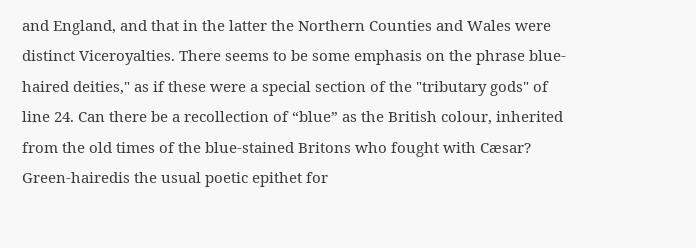and England, and that in the latter the Northern Counties and Wales were distinct Viceroyalties. There seems to be some emphasis on the phrase blue-haired deities," as if these were a special section of the "tributary gods" of line 24. Can there be a recollection of “blue” as the British colour, inherited from the old times of the blue-stained Britons who fought with Cæsar? Green-hairedis the usual poetic epithet for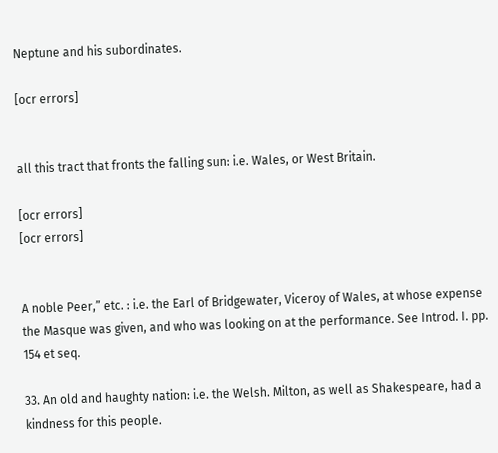Neptune and his subordinates.

[ocr errors]


all this tract that fronts the falling sun: i.e. Wales, or West Britain.

[ocr errors]
[ocr errors]


A noble Peer,” etc. : i.e. the Earl of Bridgewater, Viceroy of Wales, at whose expense the Masque was given, and who was looking on at the performance. See Introd. I. pp. 154 et seq.

33. An old and haughty nation: i.e. the Welsh. Milton, as well as Shakespeare, had a kindness for this people.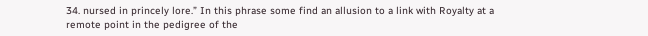34. nursed in princely lore.” In this phrase some find an allusion to a link with Royalty at a remote point in the pedigree of the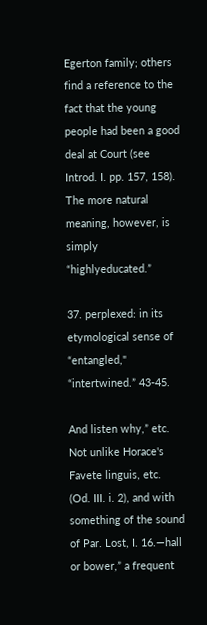Egerton family; others find a reference to the fact that the young people had been a good deal at Court (see Introd. I. pp. 157, 158). The more natural meaning, however, is simply “highlyeducated.”

37. perplexed: in its etymological sense of “entangled," “intertwined.” 43-45.

And listen why,” etc. Not unlike Horace's Favete linguis, etc. (Od. III. i. 2), and with something of the sound of Par. Lost, I. 16.—hall or bower,” a frequent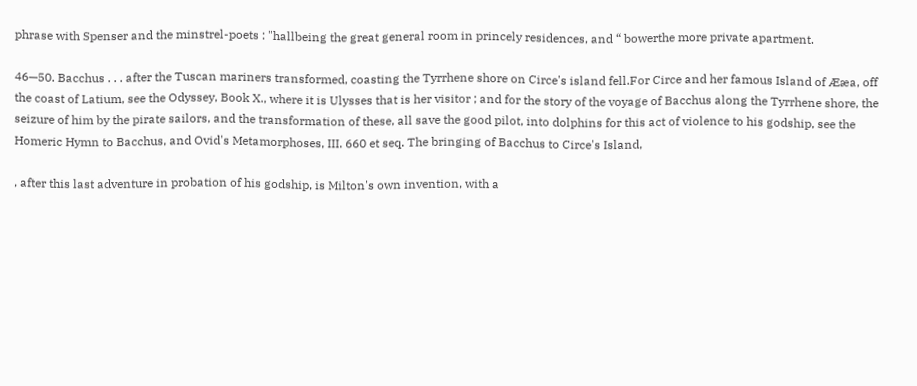phrase with Spenser and the minstrel-poets : "hallbeing the great general room in princely residences, and “ bowerthe more private apartment.

46—50. Bacchus . . . after the Tuscan mariners transformed, coasting the Tyrrhene shore on Circe's island fell.For Circe and her famous Island of Ææa, off the coast of Latium, see the Odyssey, Book X., where it is Ulysses that is her visitor ; and for the story of the voyage of Bacchus along the Tyrrhene shore, the seizure of him by the pirate sailors, and the transformation of these, all save the good pilot, into dolphins for this act of violence to his godship, see the Homeric Hymn to Bacchus, and Ovid's Metamorphoses, III. 660 et seq. The bringing of Bacchus to Circe's Island,

, after this last adventure in probation of his godship, is Milton's own invention, with a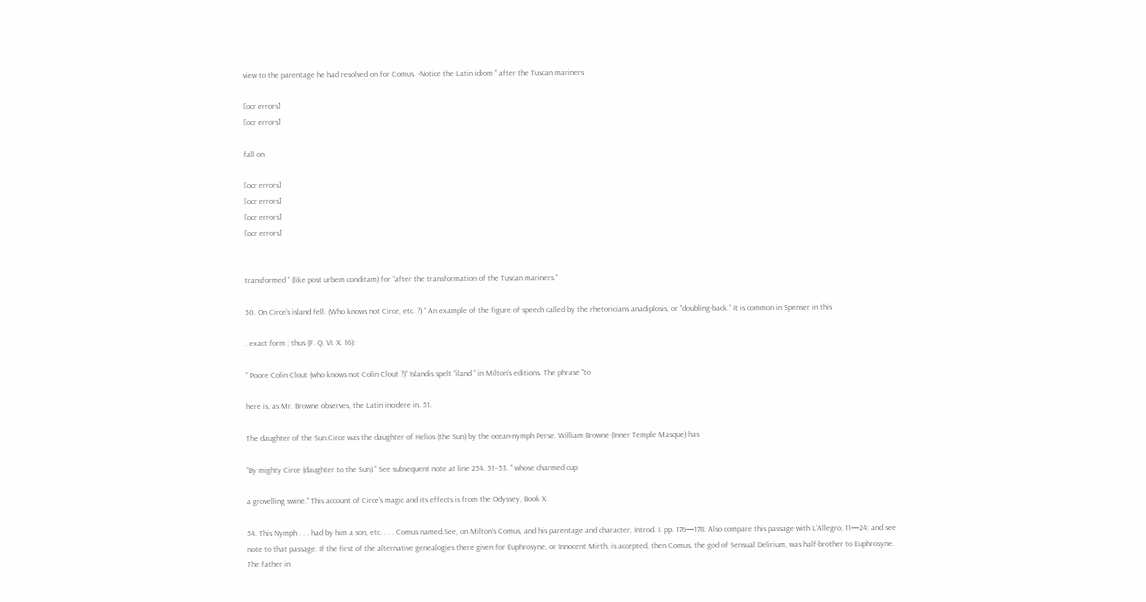view to the parentage he had resolved on for Comus. -Notice the Latin idiom " after the Tuscan mariners

[ocr errors]
[ocr errors]

fall on

[ocr errors]
[ocr errors]
[ocr errors]
[ocr errors]


transformed ” (like post urbem conditam) for “after the transformation of the Tuscan mariners.”

50. On Circe's island fell. (Who knows not Circe, etc. ?) ” An example of the figure of speech called by the rhetoricians anadiplosis, or "doubling-back.” It is common in Spenser in this

. exact form ; thus (F. Q. VI. X. 16):

“ Poore Colin Clout (who knows not Colin Clout ?)” Islandis spelt “iland ” in Milton's editions. The phrase "to

here is, as Mr. Browne observes, the Latin incidere in. 51.

The daughter of the Sun.Circe was the daughter of Helios (the Sun) by the ocean-nymph Perse. William Browne (Inner Temple Masque) has

“By mighty Circe (daughter to the Sun).” See subsequent note at line 254. 51–53. " whose charmed cup

a grovelling swine." This account of Circe's magic and its effects is from the Odyssey, Book X.

54. This Nymph . . . had by him a son, etc. . . . Comus named.See, on Milton's Comus, and his parentage and character, Introd. I. pp. 176—178. Also compare this passage with L’Allegro, 11—24; and see note to that passage. If the first of the alternative genealogies there given for Euphrosyne, or Innocent Mirth, is accepted, then Comus, the god of Sensual Delirium, was half-brother to Euphrosyne. The father in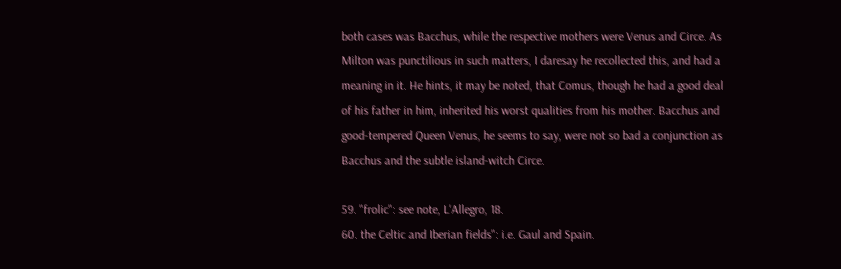both cases was Bacchus, while the respective mothers were Venus and Circe. As Milton was punctilious in such matters, I daresay he recollected this, and had a meaning in it. He hints, it may be noted, that Comus, though he had a good deal of his father in him, inherited his worst qualities from his mother. Bacchus and good-tempered Queen Venus, he seems to say, were not so bad a conjunction as Bacchus and the subtle island-witch Circe.

59. "frolic": see note, L'Allegro, 18.
60. the Celtic and Iberian fields": i.e. Gaul and Spain.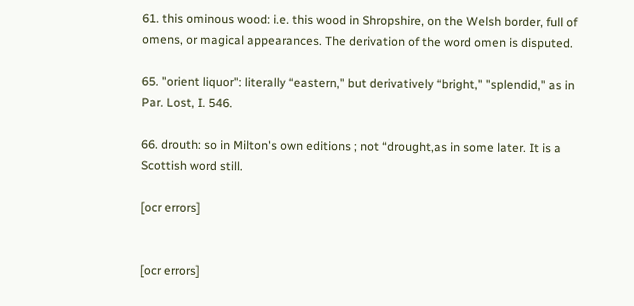61. this ominous wood: i.e. this wood in Shropshire, on the Welsh border, full of omens, or magical appearances. The derivation of the word omen is disputed.

65. "orient liquor": literally “eastern," but derivatively “bright," "splendid," as in Par. Lost, I. 546.

66. drouth: so in Milton's own editions ; not “drought,as in some later. It is a Scottish word still.

[ocr errors]


[ocr errors]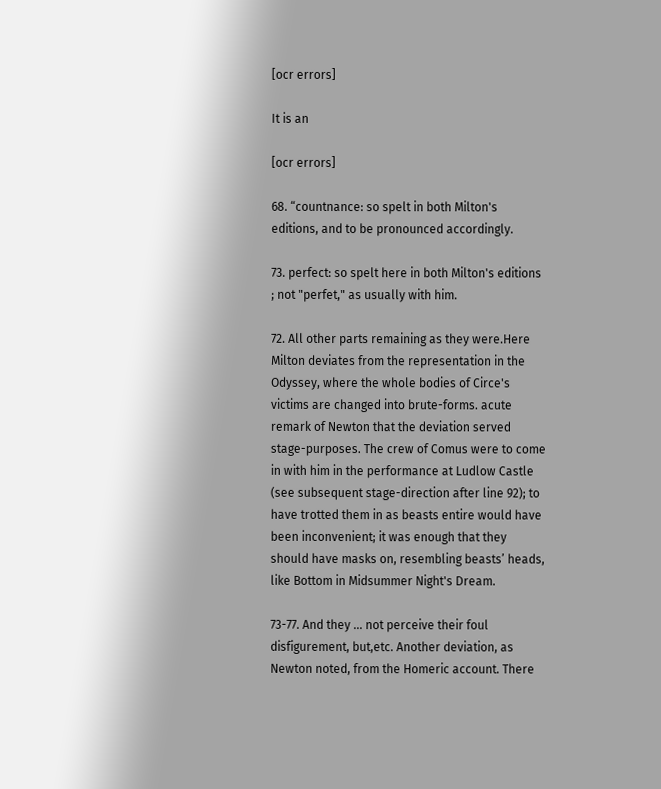[ocr errors]

It is an

[ocr errors]

68. “countnance: so spelt in both Milton's editions, and to be pronounced accordingly.

73. perfect: so spelt here in both Milton's editions ; not "perfet," as usually with him.

72. All other parts remaining as they were.Here Milton deviates from the representation in the Odyssey, where the whole bodies of Circe's victims are changed into brute-forms. acute remark of Newton that the deviation served stage-purposes. The crew of Comus were to come in with him in the performance at Ludlow Castle (see subsequent stage-direction after line 92); to have trotted them in as beasts entire would have been inconvenient; it was enough that they should have masks on, resembling beasts’ heads, like Bottom in Midsummer Night's Dream.

73-77. And they ... not perceive their foul disfigurement, but,etc. Another deviation, as Newton noted, from the Homeric account. There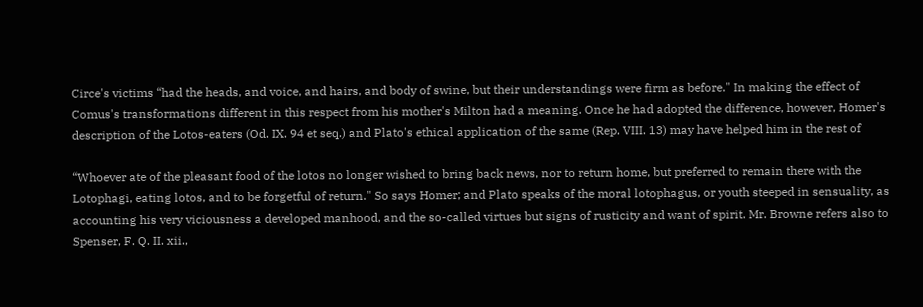Circe's victims “had the heads, and voice, and hairs, and body of swine, but their understandings were firm as before." In making the effect of Comus's transformations different in this respect from his mother's Milton had a meaning. Once he had adopted the difference, however, Homer's description of the Lotos-eaters (Od. IX. 94 et seq.) and Plato's ethical application of the same (Rep. VIII. 13) may have helped him in the rest of

“Whoever ate of the pleasant food of the lotos no longer wished to bring back news, nor to return home, but preferred to remain there with the Lotophagi, eating lotos, and to be forgetful of return." So says Homer; and Plato speaks of the moral lotophagus, or youth steeped in sensuality, as accounting his very viciousness a developed manhood, and the so-called virtues but signs of rusticity and want of spirit. Mr. Browne refers also to Spenser, F. Q. II. xii.,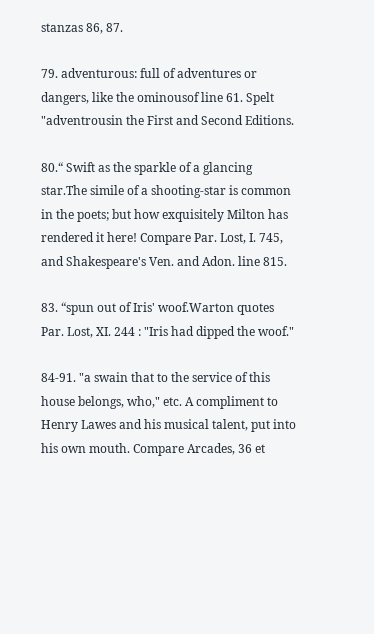stanzas 86, 87.

79. adventurous: full of adventures or dangers, like the ominousof line 61. Spelt "adventrousin the First and Second Editions.

80.“ Swift as the sparkle of a glancing star.The simile of a shooting-star is common in the poets; but how exquisitely Milton has rendered it here! Compare Par. Lost, I. 745, and Shakespeare's Ven. and Adon. line 815.

83. “spun out of Iris' woof.Warton quotes Par. Lost, XI. 244 : "Iris had dipped the woof."

84-91. "a swain that to the service of this house belongs, who," etc. A compliment to Henry Lawes and his musical talent, put into his own mouth. Compare Arcades, 36 et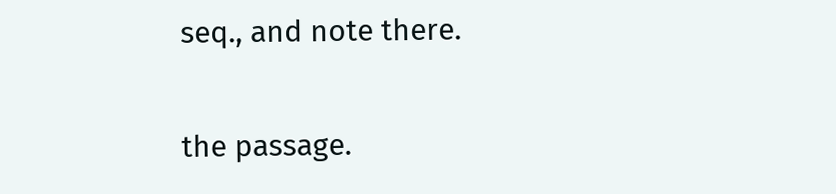seq., and note there.

the passage.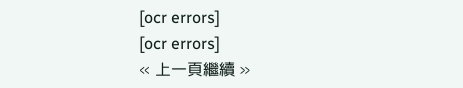[ocr errors]
[ocr errors]
« 上一頁繼續 »